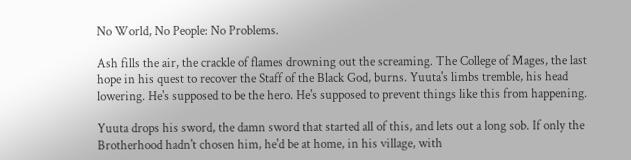No World, No People: No Problems.

Ash fills the air, the crackle of flames drowning out the screaming. The College of Mages, the last hope in his quest to recover the Staff of the Black God, burns. Yuuta's limbs tremble, his head lowering. He's supposed to be the hero. He's supposed to prevent things like this from happening.

Yuuta drops his sword, the damn sword that started all of this, and lets out a long sob. If only the Brotherhood hadn't chosen him, he'd be at home, in his village, with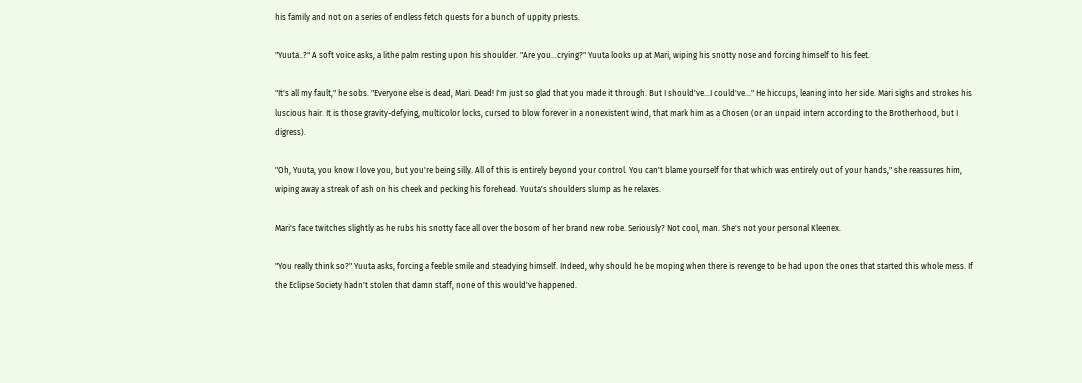his family and not on a series of endless fetch quests for a bunch of uppity priests.

"Yuuta..?" A soft voice asks, a lithe palm resting upon his shoulder. "Are you...crying?" Yuuta looks up at Mari, wiping his snotty nose and forcing himself to his feet.

"It's all my fault," he sobs. "Everyone else is dead, Mari. Dead! I'm just so glad that you made it through. But I should've...I could've…" He hiccups, leaning into her side. Mari sighs and strokes his luscious hair. It is those gravity-defying, multicolor locks, cursed to blow forever in a nonexistent wind, that mark him as a Chosen (or an unpaid intern according to the Brotherhood, but I digress).

"Oh, Yuuta, you know I love you, but you're being silly. All of this is entirely beyond your control. You can't blame yourself for that which was entirely out of your hands," she reassures him, wiping away a streak of ash on his cheek and pecking his forehead. Yuuta's shoulders slump as he relaxes.

Mari's face twitches slightly as he rubs his snotty face all over the bosom of her brand new robe. Seriously? Not cool, man. She's not your personal Kleenex.

"You really think so?" Yuuta asks, forcing a feeble smile and steadying himself. Indeed, why should he be moping when there is revenge to be had upon the ones that started this whole mess. If the Eclipse Society hadn't stolen that damn staff, none of this would've happened.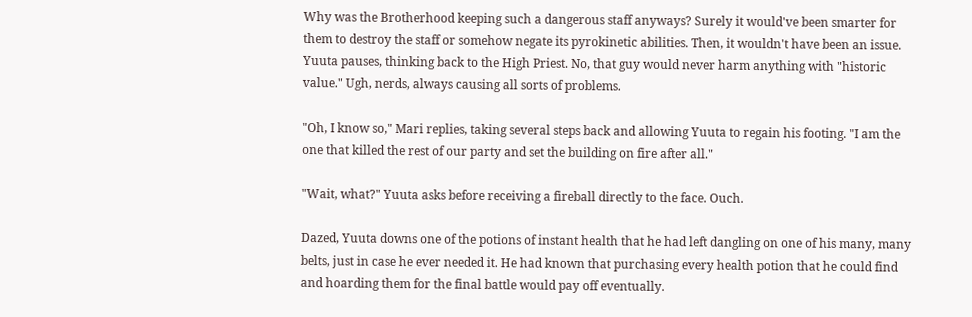Why was the Brotherhood keeping such a dangerous staff anyways? Surely it would've been smarter for them to destroy the staff or somehow negate its pyrokinetic abilities. Then, it wouldn't have been an issue. Yuuta pauses, thinking back to the High Priest. No, that guy would never harm anything with "historic value." Ugh, nerds, always causing all sorts of problems.

"Oh, I know so," Mari replies, taking several steps back and allowing Yuuta to regain his footing. "I am the one that killed the rest of our party and set the building on fire after all."

"Wait, what?" Yuuta asks before receiving a fireball directly to the face. Ouch.

Dazed, Yuuta downs one of the potions of instant health that he had left dangling on one of his many, many belts, just in case he ever needed it. He had known that purchasing every health potion that he could find and hoarding them for the final battle would pay off eventually.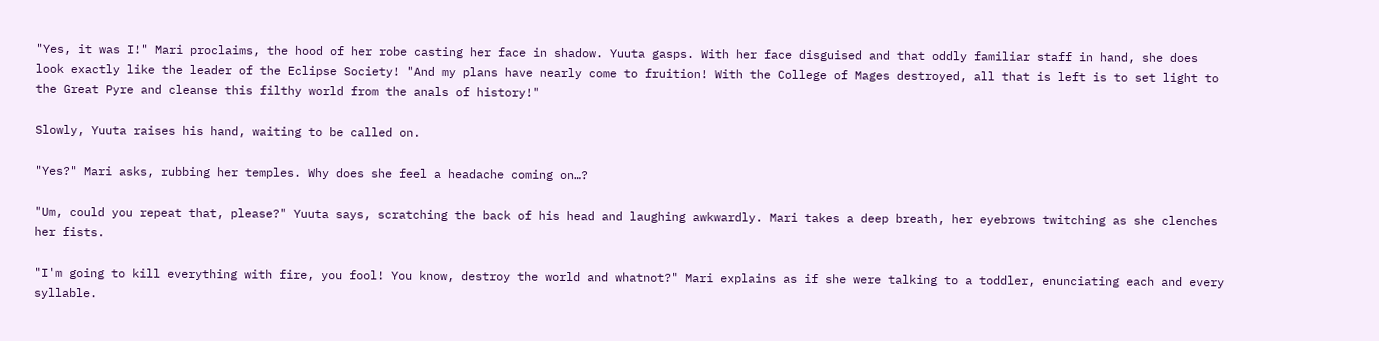"Yes, it was I!" Mari proclaims, the hood of her robe casting her face in shadow. Yuuta gasps. With her face disguised and that oddly familiar staff in hand, she does look exactly like the leader of the Eclipse Society! "And my plans have nearly come to fruition! With the College of Mages destroyed, all that is left is to set light to the Great Pyre and cleanse this filthy world from the anals of history!"

Slowly, Yuuta raises his hand, waiting to be called on.

"Yes?" Mari asks, rubbing her temples. Why does she feel a headache coming on…?

"Um, could you repeat that, please?" Yuuta says, scratching the back of his head and laughing awkwardly. Mari takes a deep breath, her eyebrows twitching as she clenches her fists.

"I'm going to kill everything with fire, you fool! You know, destroy the world and whatnot?" Mari explains as if she were talking to a toddler, enunciating each and every syllable.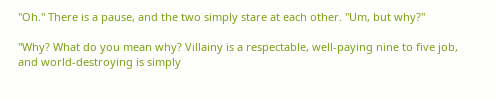"Oh." There is a pause, and the two simply stare at each other. "Um, but why?"

"Why? What do you mean why? Villainy is a respectable, well-paying nine to five job, and world-destroying is simply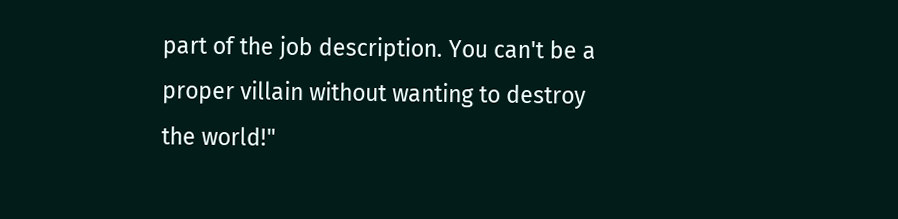part of the job description. You can't be a proper villain without wanting to destroy the world!"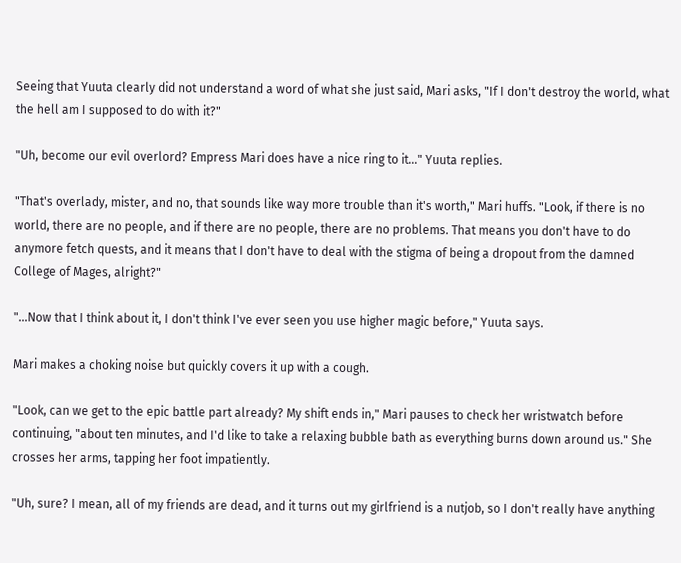Seeing that Yuuta clearly did not understand a word of what she just said, Mari asks, "If I don't destroy the world, what the hell am I supposed to do with it?"

"Uh, become our evil overlord? Empress Mari does have a nice ring to it..." Yuuta replies.

"That's overlady, mister, and no, that sounds like way more trouble than it's worth," Mari huffs. "Look, if there is no world, there are no people, and if there are no people, there are no problems. That means you don't have to do anymore fetch quests, and it means that I don't have to deal with the stigma of being a dropout from the damned College of Mages, alright?"

"...Now that I think about it, I don't think I've ever seen you use higher magic before," Yuuta says.

Mari makes a choking noise but quickly covers it up with a cough.

"Look, can we get to the epic battle part already? My shift ends in," Mari pauses to check her wristwatch before continuing, "about ten minutes, and I'd like to take a relaxing bubble bath as everything burns down around us." She crosses her arms, tapping her foot impatiently.

"Uh, sure? I mean, all of my friends are dead, and it turns out my girlfriend is a nutjob, so I don't really have anything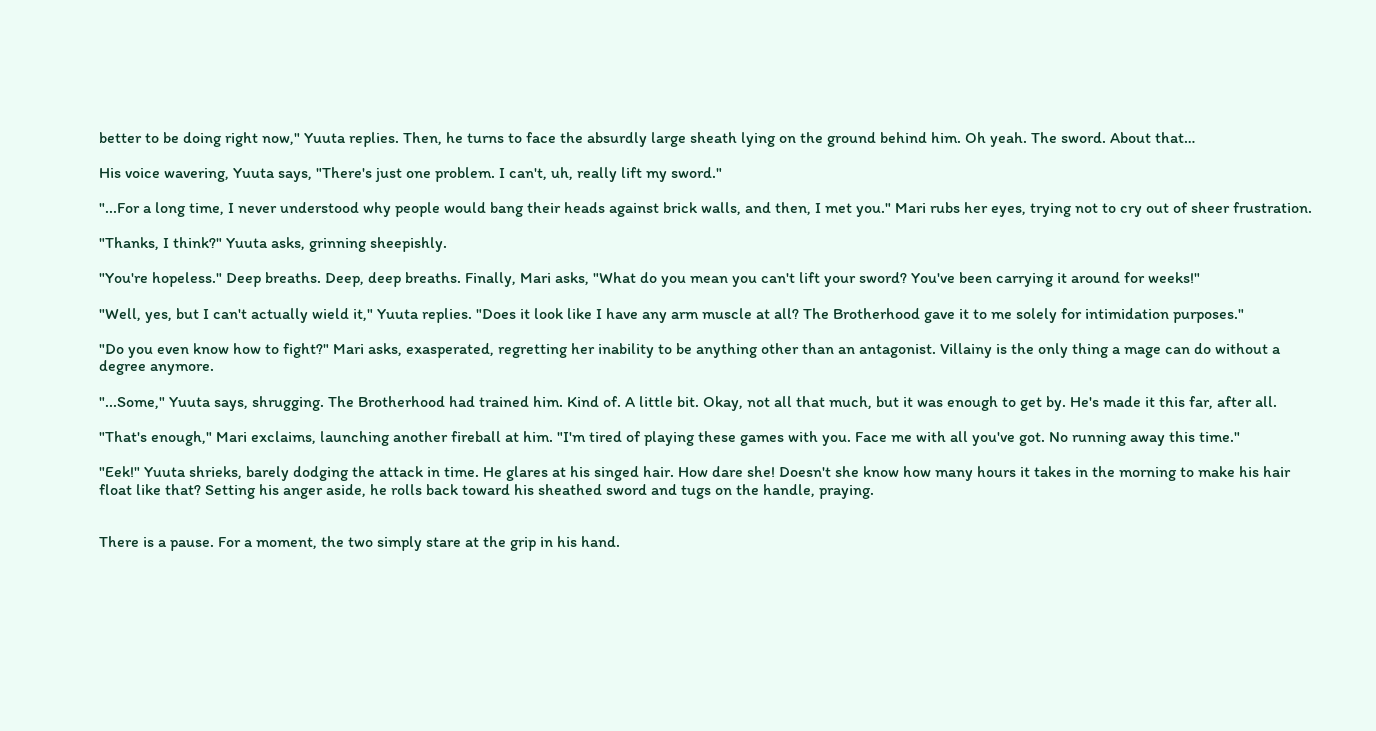better to be doing right now," Yuuta replies. Then, he turns to face the absurdly large sheath lying on the ground behind him. Oh yeah. The sword. About that…

His voice wavering, Yuuta says, "There's just one problem. I can't, uh, really lift my sword."

"...For a long time, I never understood why people would bang their heads against brick walls, and then, I met you." Mari rubs her eyes, trying not to cry out of sheer frustration.

"Thanks, I think?" Yuuta asks, grinning sheepishly.

"You're hopeless." Deep breaths. Deep, deep breaths. Finally, Mari asks, "What do you mean you can't lift your sword? You've been carrying it around for weeks!"

"Well, yes, but I can't actually wield it," Yuuta replies. "Does it look like I have any arm muscle at all? The Brotherhood gave it to me solely for intimidation purposes."

"Do you even know how to fight?" Mari asks, exasperated, regretting her inability to be anything other than an antagonist. Villainy is the only thing a mage can do without a degree anymore.

"...Some," Yuuta says, shrugging. The Brotherhood had trained him. Kind of. A little bit. Okay, not all that much, but it was enough to get by. He's made it this far, after all.

"That's enough," Mari exclaims, launching another fireball at him. "I'm tired of playing these games with you. Face me with all you've got. No running away this time."

"Eek!" Yuuta shrieks, barely dodging the attack in time. He glares at his singed hair. How dare she! Doesn't she know how many hours it takes in the morning to make his hair float like that? Setting his anger aside, he rolls back toward his sheathed sword and tugs on the handle, praying.


There is a pause. For a moment, the two simply stare at the grip in his hand.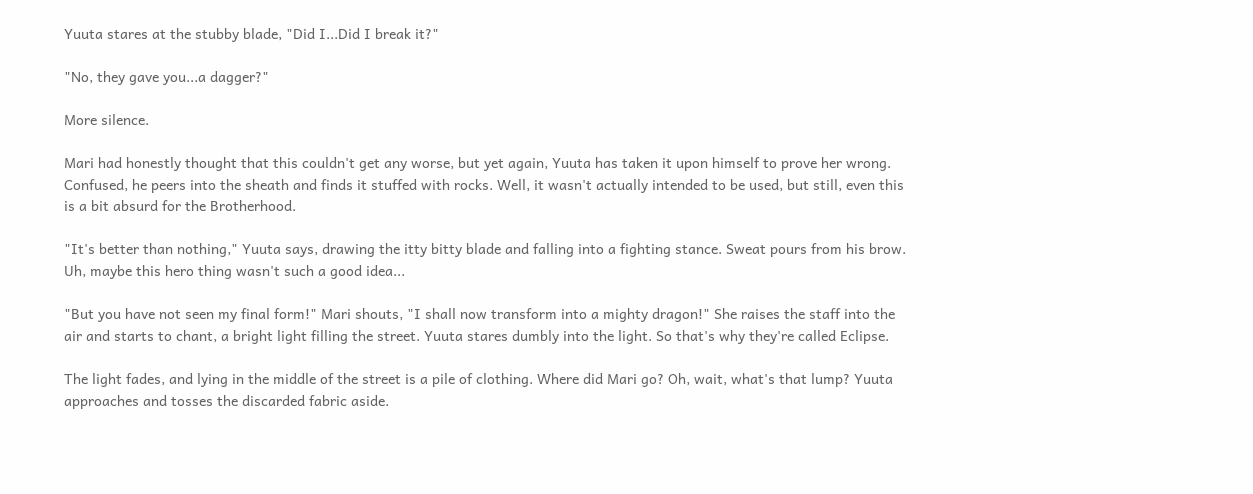Yuuta stares at the stubby blade, "Did I...Did I break it?"

"No, they gave you...a dagger?"

More silence.

Mari had honestly thought that this couldn't get any worse, but yet again, Yuuta has taken it upon himself to prove her wrong. Confused, he peers into the sheath and finds it stuffed with rocks. Well, it wasn't actually intended to be used, but still, even this is a bit absurd for the Brotherhood.

"It's better than nothing," Yuuta says, drawing the itty bitty blade and falling into a fighting stance. Sweat pours from his brow. Uh, maybe this hero thing wasn't such a good idea...

"But you have not seen my final form!" Mari shouts, "I shall now transform into a mighty dragon!" She raises the staff into the air and starts to chant, a bright light filling the street. Yuuta stares dumbly into the light. So that's why they're called Eclipse.

The light fades, and lying in the middle of the street is a pile of clothing. Where did Mari go? Oh, wait, what's that lump? Yuuta approaches and tosses the discarded fabric aside.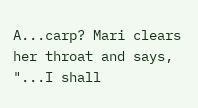A...carp? Mari clears her throat and says, "...I shall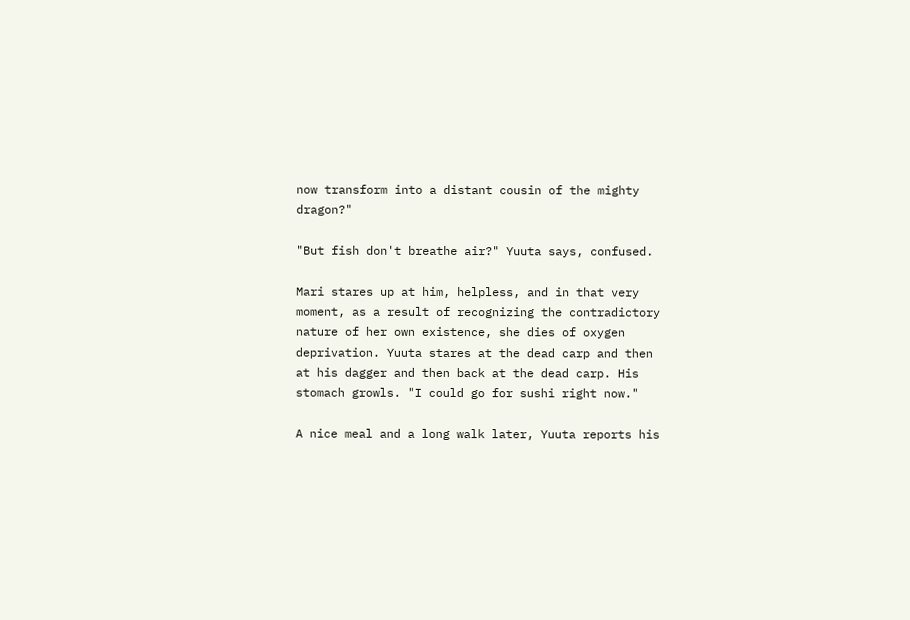now transform into a distant cousin of the mighty dragon?"

"But fish don't breathe air?" Yuuta says, confused.

Mari stares up at him, helpless, and in that very moment, as a result of recognizing the contradictory nature of her own existence, she dies of oxygen deprivation. Yuuta stares at the dead carp and then at his dagger and then back at the dead carp. His stomach growls. "I could go for sushi right now."

A nice meal and a long walk later, Yuuta reports his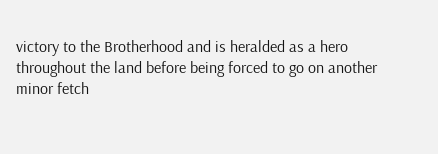victory to the Brotherhood and is heralded as a hero throughout the land before being forced to go on another minor fetch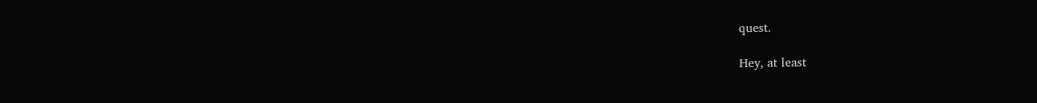quest.

Hey, at least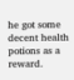he got some decent health potions as a reward.